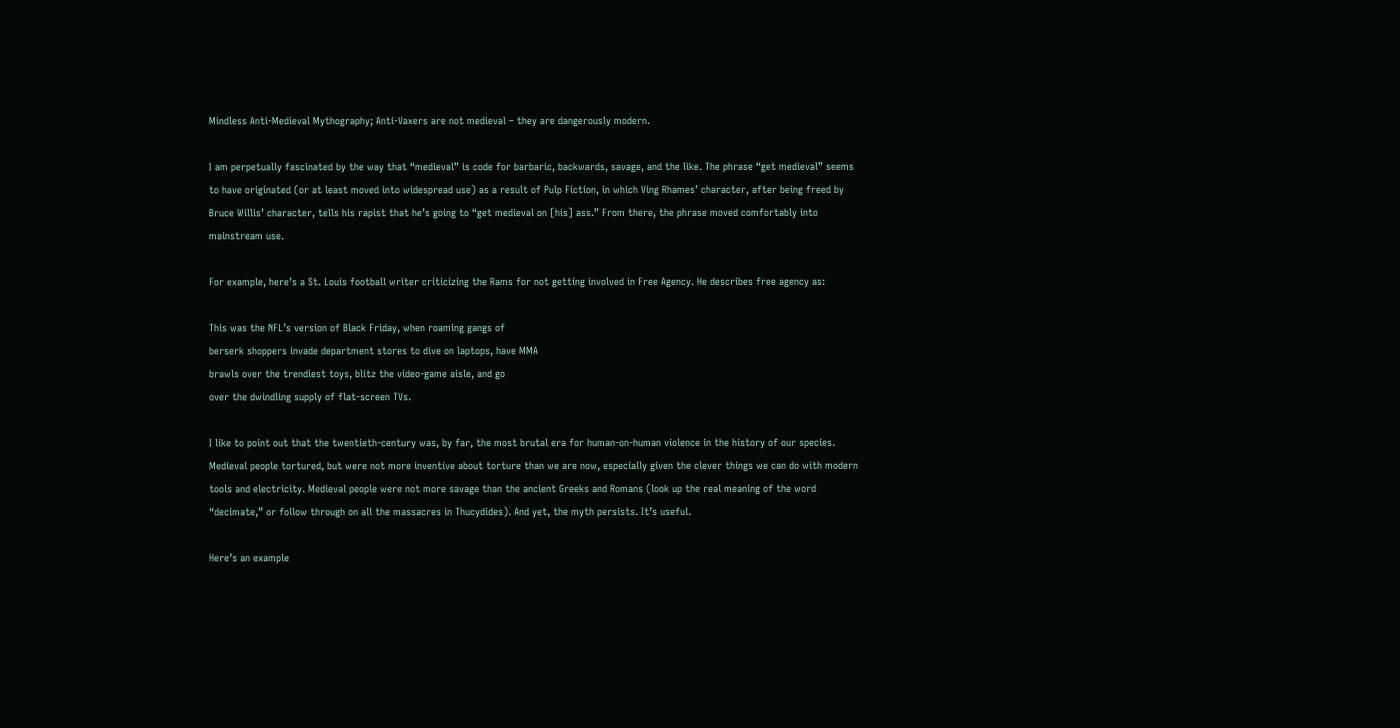Mindless Anti-Medieval Mythography; Anti-Vaxers are not medieval – they are dangerously modern.

I am perpetually fascinated by the way that “medieval” is code for barbaric, backwards, savage, and the like. The phrase “get medieval” seems to have originated (or at least moved into widespread use) as a result of Pulp Fiction, in which Ving Rhames’ character, after being freed by Bruce Willis’ character, tells his rapist that he’s going to “get medieval on [his] ass.” From there, the phrase moved comfortably into mainstream use.

For example, here’s a St. Louis football writer criticizing the Rams for not getting involved in Free Agency. He describes free agency as:

This was the NFL’s version of Black Friday, when roaming gangs of
berserk shoppers invade department stores to dive on laptops, have MMA
brawls over the trendiest toys, blitz the video-game aisle, and go
over the dwindling supply of flat-screen TVs.

I like to point out that the twentieth-century was, by far, the most brutal era for human-on-human violence in the history of our species. Medieval people tortured, but were not more inventive about torture than we are now, especially given the clever things we can do with modern tools and electricity. Medieval people were not more savage than the ancient Greeks and Romans (look up the real meaning of the word “decimate,” or follow through on all the massacres in Thucydides). And yet, the myth persists. It’s useful.

Here’s an example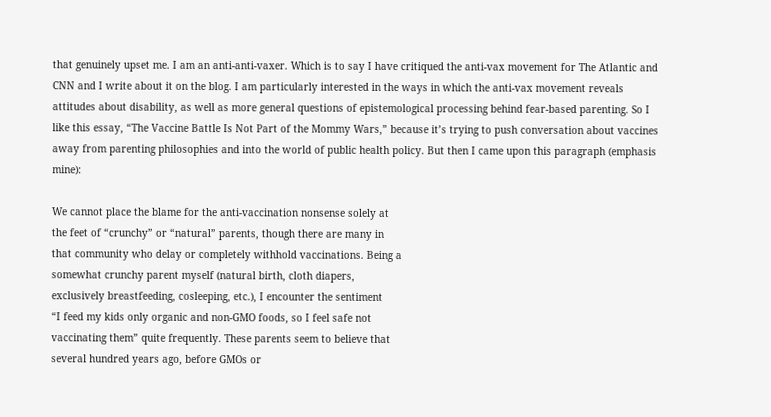that genuinely upset me. I am an anti-anti-vaxer. Which is to say I have critiqued the anti-vax movement for The Atlantic and CNN and I write about it on the blog. I am particularly interested in the ways in which the anti-vax movement reveals attitudes about disability, as well as more general questions of epistemological processing behind fear-based parenting. So I like this essay, “The Vaccine Battle Is Not Part of the Mommy Wars,” because it’s trying to push conversation about vaccines away from parenting philosophies and into the world of public health policy. But then I came upon this paragraph (emphasis mine):

We cannot place the blame for the anti-vaccination nonsense solely at
the feet of “crunchy” or “natural” parents, though there are many in
that community who delay or completely withhold vaccinations. Being a
somewhat crunchy parent myself (natural birth, cloth diapers,
exclusively breastfeeding, cosleeping, etc.), I encounter the sentiment
“I feed my kids only organic and non-GMO foods, so I feel safe not
vaccinating them” quite frequently. These parents seem to believe that
several hundred years ago, before GMOs or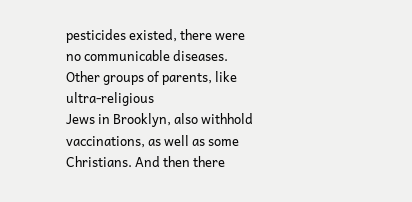pesticides existed, there were
no communicable diseases. Other groups of parents, like ultra-religious
Jews in Brooklyn, also withhold vaccinations, as well as some
Christians. And then there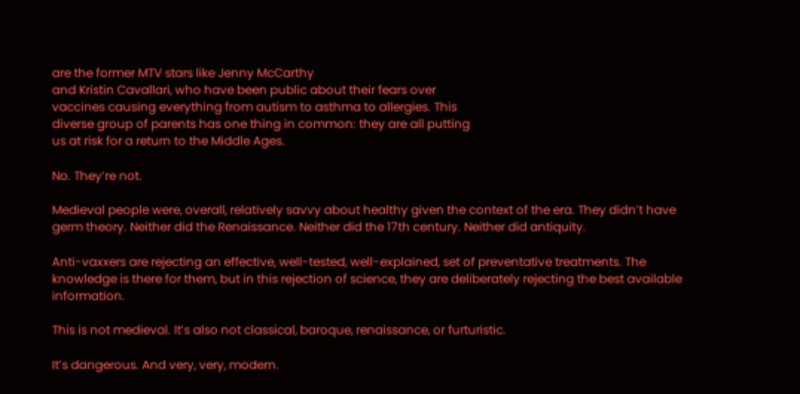are the former MTV stars like Jenny McCarthy
and Kristin Cavallari, who have been public about their fears over
vaccines causing everything from autism to asthma to allergies. This
diverse group of parents has one thing in common: they are all putting
us at risk for a return to the Middle Ages.

No. They’re not.

Medieval people were, overall, relatively savvy about healthy given the context of the era. They didn’t have germ theory. Neither did the Renaissance. Neither did the 17th century. Neither did antiquity.

Anti-vaxxers are rejecting an effective, well-tested, well-explained, set of preventative treatments. The knowledge is there for them, but in this rejection of science, they are deliberately rejecting the best available information.

This is not medieval. It’s also not classical, baroque, renaissance, or furturistic.

It’s dangerous. And very, very, modern.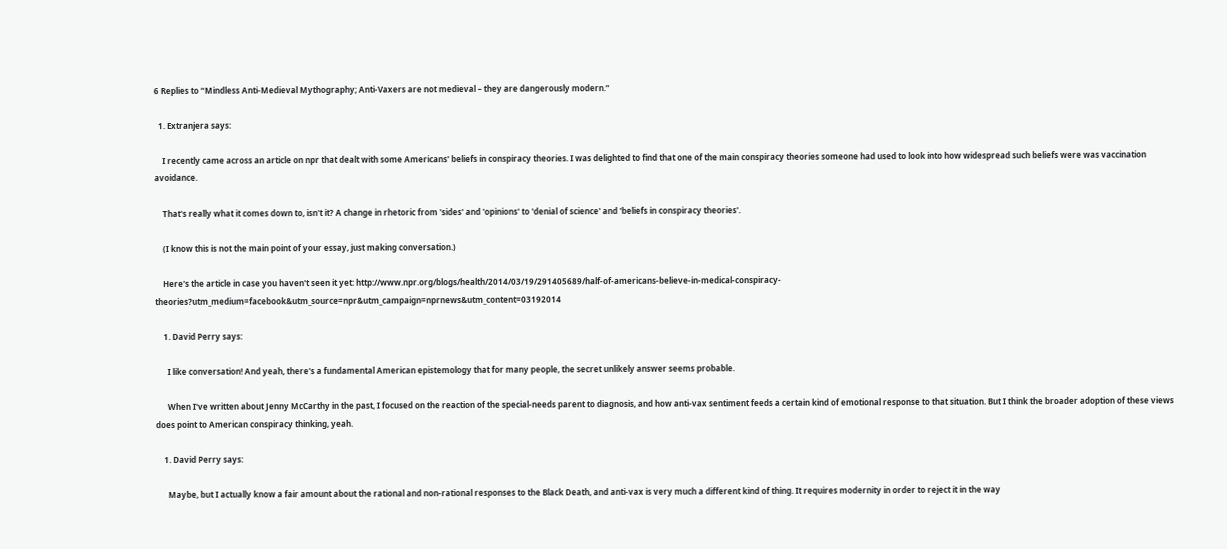6 Replies to “Mindless Anti-Medieval Mythography; Anti-Vaxers are not medieval – they are dangerously modern.”

  1. Extranjera says:

    I recently came across an article on npr that dealt with some Americans' beliefs in conspiracy theories. I was delighted to find that one of the main conspiracy theories someone had used to look into how widespread such beliefs were was vaccination avoidance.

    That's really what it comes down to, isn't it? A change in rhetoric from 'sides' and 'opinions' to 'denial of science' and 'beliefs in conspiracy theories'.

    (I know this is not the main point of your essay, just making conversation.)

    Here's the article in case you haven't seen it yet: http://www.npr.org/blogs/health/2014/03/19/291405689/half-of-americans-believe-in-medical-conspiracy-theories?utm_medium=facebook&utm_source=npr&utm_campaign=nprnews&utm_content=03192014

    1. David Perry says:

      I like conversation! And yeah, there's a fundamental American epistemology that for many people, the secret unlikely answer seems probable.

      When I've written about Jenny McCarthy in the past, I focused on the reaction of the special-needs parent to diagnosis, and how anti-vax sentiment feeds a certain kind of emotional response to that situation. But I think the broader adoption of these views does point to American conspiracy thinking, yeah.

    1. David Perry says:

      Maybe, but I actually know a fair amount about the rational and non-rational responses to the Black Death, and anti-vax is very much a different kind of thing. It requires modernity in order to reject it in the way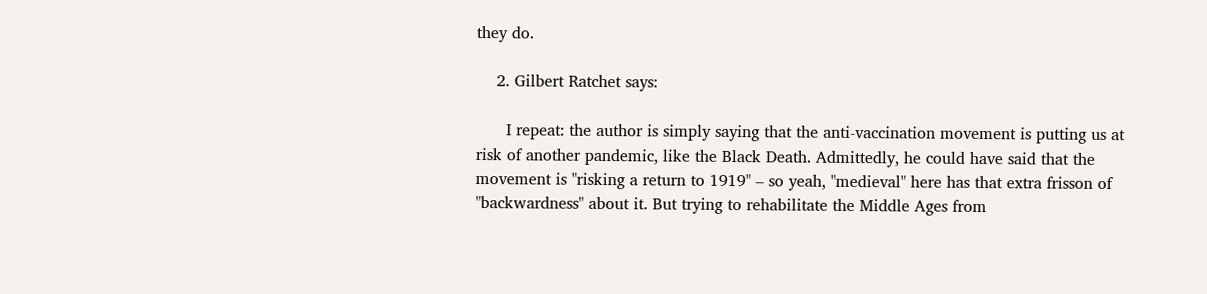they do.

    2. Gilbert Ratchet says:

      I repeat: the author is simply saying that the anti-vaccination movement is putting us at risk of another pandemic, like the Black Death. Admittedly, he could have said that the movement is "risking a return to 1919" – so yeah, "medieval" here has that extra frisson of "backwardness" about it. But trying to rehabilitate the Middle Ages from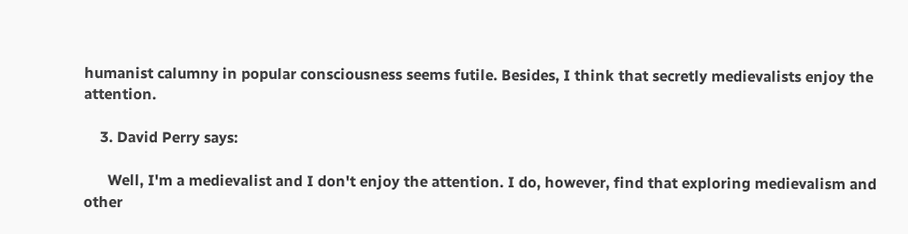humanist calumny in popular consciousness seems futile. Besides, I think that secretly medievalists enjoy the attention.

    3. David Perry says:

      Well, I'm a medievalist and I don't enjoy the attention. I do, however, find that exploring medievalism and other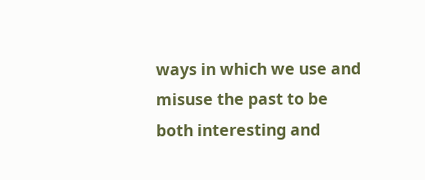ways in which we use and misuse the past to be both interesting and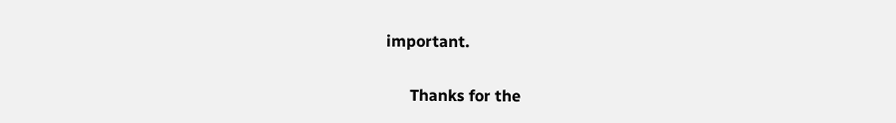important.

      Thanks for the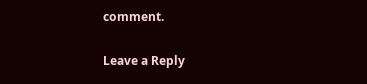comment.

Leave a Reply